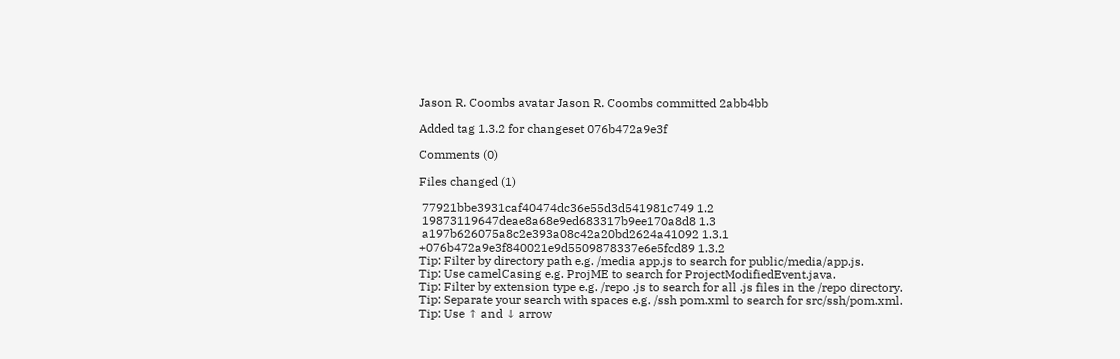Jason R. Coombs avatar Jason R. Coombs committed 2abb4bb

Added tag 1.3.2 for changeset 076b472a9e3f

Comments (0)

Files changed (1)

 77921bbe3931caf40474dc36e55d3d541981c749 1.2
 19873119647deae8a68e9ed683317b9ee170a8d8 1.3
 a197b626075a8c2e393a08c42a20bd2624a41092 1.3.1
+076b472a9e3f840021e9d5509878337e6e5fcd89 1.3.2
Tip: Filter by directory path e.g. /media app.js to search for public/media/app.js.
Tip: Use camelCasing e.g. ProjME to search for ProjectModifiedEvent.java.
Tip: Filter by extension type e.g. /repo .js to search for all .js files in the /repo directory.
Tip: Separate your search with spaces e.g. /ssh pom.xml to search for src/ssh/pom.xml.
Tip: Use ↑ and ↓ arrow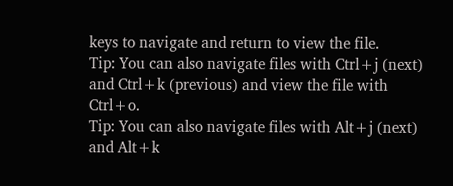keys to navigate and return to view the file.
Tip: You can also navigate files with Ctrl+j (next) and Ctrl+k (previous) and view the file with Ctrl+o.
Tip: You can also navigate files with Alt+j (next) and Alt+k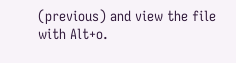(previous) and view the file with Alt+o.